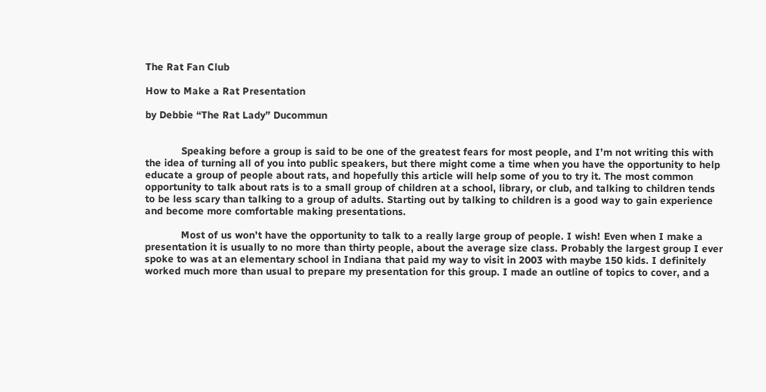The Rat Fan Club

How to Make a Rat Presentation

by Debbie “The Rat Lady” Ducommun


            Speaking before a group is said to be one of the greatest fears for most people, and I’m not writing this with the idea of turning all of you into public speakers, but there might come a time when you have the opportunity to help educate a group of people about rats, and hopefully this article will help some of you to try it. The most common opportunity to talk about rats is to a small group of children at a school, library, or club, and talking to children tends to be less scary than talking to a group of adults. Starting out by talking to children is a good way to gain experience and become more comfortable making presentations.

            Most of us won’t have the opportunity to talk to a really large group of people. I wish! Even when I make a presentation it is usually to no more than thirty people, about the average size class. Probably the largest group I ever spoke to was at an elementary school in Indiana that paid my way to visit in 2003 with maybe 150 kids. I definitely worked much more than usual to prepare my presentation for this group. I made an outline of topics to cover, and a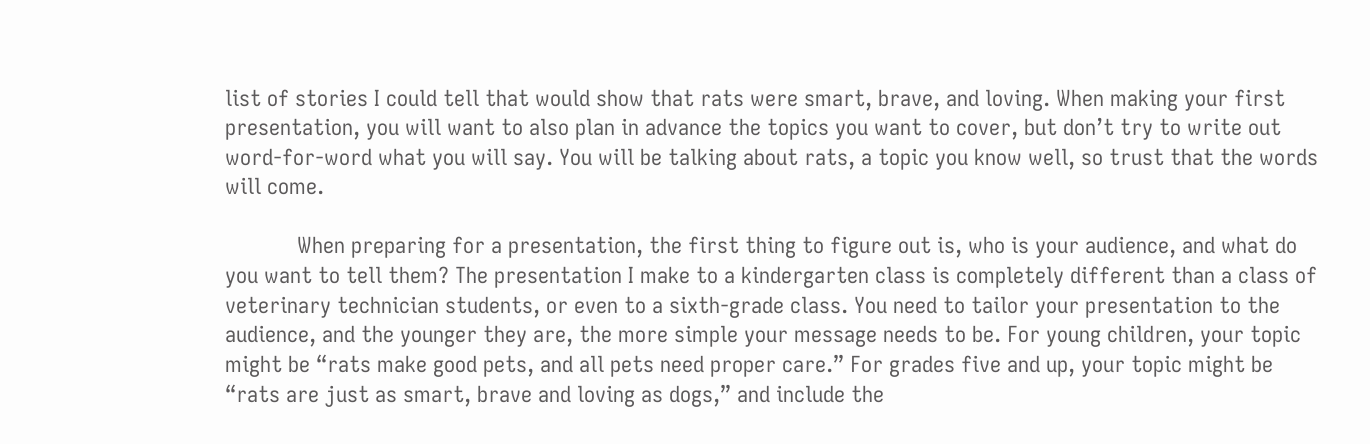list of stories I could tell that would show that rats were smart, brave, and loving. When making your first presentation, you will want to also plan in advance the topics you want to cover, but don’t try to write out word-for-word what you will say. You will be talking about rats, a topic you know well, so trust that the words will come.

            When preparing for a presentation, the first thing to figure out is, who is your audience, and what do you want to tell them? The presentation I make to a kindergarten class is completely different than a class of veterinary technician students, or even to a sixth-grade class. You need to tailor your presentation to the audience, and the younger they are, the more simple your message needs to be. For young children, your topic might be “rats make good pets, and all pets need proper care.” For grades five and up, your topic might be “rats are just as smart, brave and loving as dogs,” and include the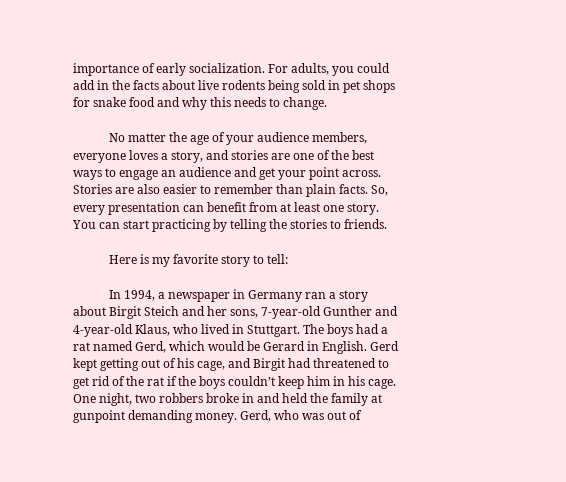importance of early socialization. For adults, you could add in the facts about live rodents being sold in pet shops for snake food and why this needs to change.

            No matter the age of your audience members, everyone loves a story, and stories are one of the best ways to engage an audience and get your point across. Stories are also easier to remember than plain facts. So, every presentation can benefit from at least one story. You can start practicing by telling the stories to friends.

            Here is my favorite story to tell:

            In 1994, a newspaper in Germany ran a story about Birgit Steich and her sons, 7-year-old Gunther and 4-year-old Klaus, who lived in Stuttgart. The boys had a rat named Gerd, which would be Gerard in English. Gerd kept getting out of his cage, and Birgit had threatened to get rid of the rat if the boys couldn’t keep him in his cage. One night, two robbers broke in and held the family at gunpoint demanding money. Gerd, who was out of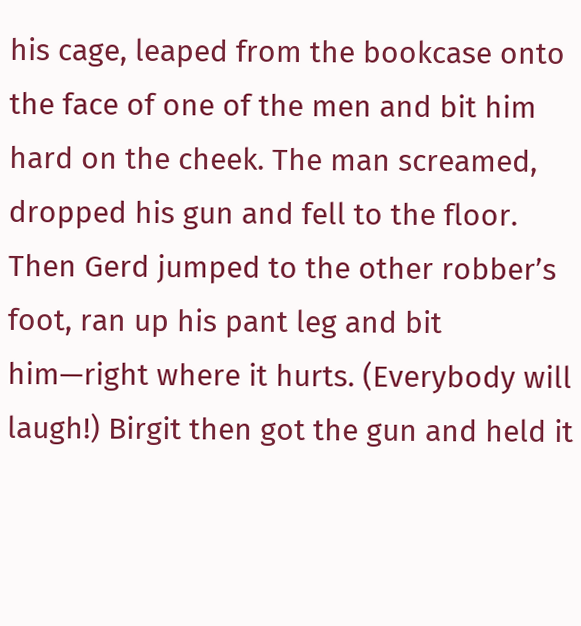his cage, leaped from the bookcase onto the face of one of the men and bit him hard on the cheek. The man screamed, dropped his gun and fell to the floor. Then Gerd jumped to the other robber’s foot, ran up his pant leg and bit him—right where it hurts. (Everybody will laugh!) Birgit then got the gun and held it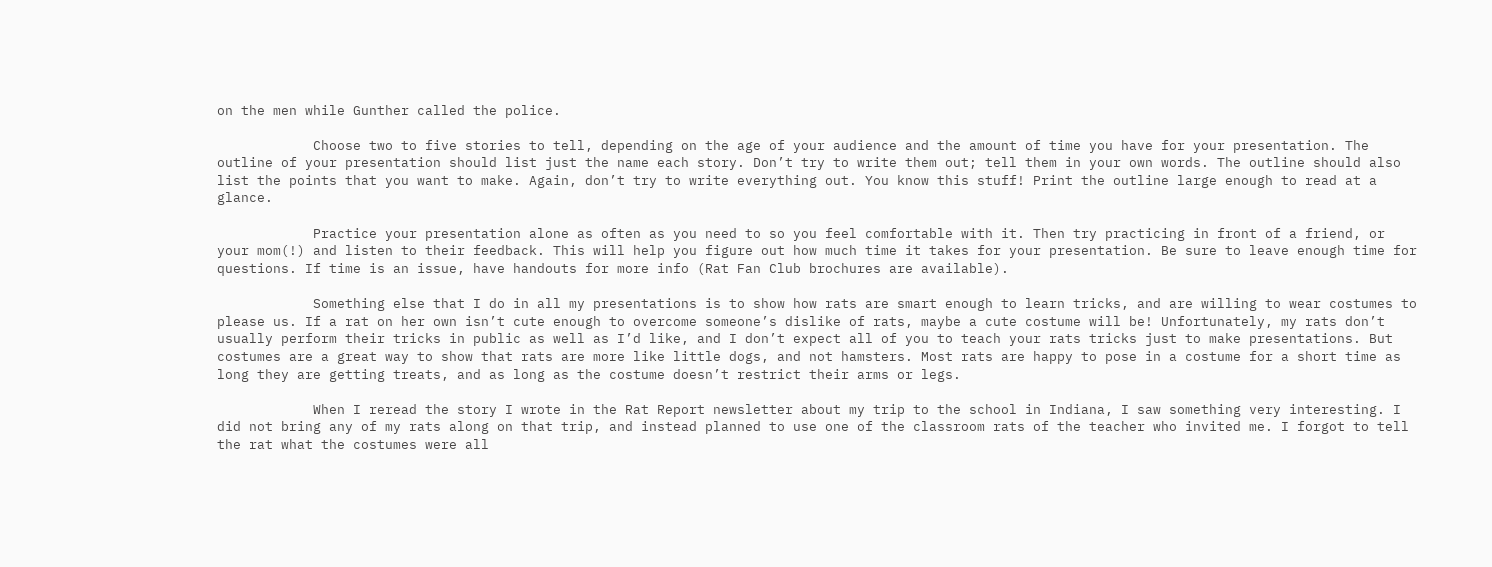on the men while Gunther called the police.

            Choose two to five stories to tell, depending on the age of your audience and the amount of time you have for your presentation. The outline of your presentation should list just the name each story. Don’t try to write them out; tell them in your own words. The outline should also list the points that you want to make. Again, don’t try to write everything out. You know this stuff! Print the outline large enough to read at a glance.

            Practice your presentation alone as often as you need to so you feel comfortable with it. Then try practicing in front of a friend, or your mom(!) and listen to their feedback. This will help you figure out how much time it takes for your presentation. Be sure to leave enough time for questions. If time is an issue, have handouts for more info (Rat Fan Club brochures are available).

            Something else that I do in all my presentations is to show how rats are smart enough to learn tricks, and are willing to wear costumes to please us. If a rat on her own isn’t cute enough to overcome someone’s dislike of rats, maybe a cute costume will be! Unfortunately, my rats don’t usually perform their tricks in public as well as I’d like, and I don’t expect all of you to teach your rats tricks just to make presentations. But costumes are a great way to show that rats are more like little dogs, and not hamsters. Most rats are happy to pose in a costume for a short time as long they are getting treats, and as long as the costume doesn’t restrict their arms or legs.

            When I reread the story I wrote in the Rat Report newsletter about my trip to the school in Indiana, I saw something very interesting. I did not bring any of my rats along on that trip, and instead planned to use one of the classroom rats of the teacher who invited me. I forgot to tell the rat what the costumes were all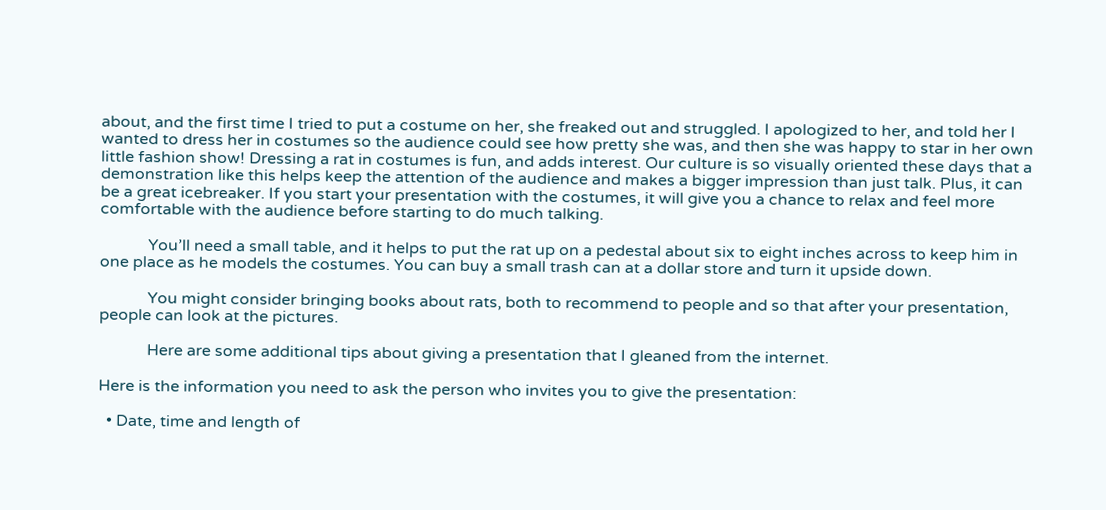about, and the first time I tried to put a costume on her, she freaked out and struggled. I apologized to her, and told her I wanted to dress her in costumes so the audience could see how pretty she was, and then she was happy to star in her own little fashion show! Dressing a rat in costumes is fun, and adds interest. Our culture is so visually oriented these days that a demonstration like this helps keep the attention of the audience and makes a bigger impression than just talk. Plus, it can be a great icebreaker. If you start your presentation with the costumes, it will give you a chance to relax and feel more comfortable with the audience before starting to do much talking.

            You’ll need a small table, and it helps to put the rat up on a pedestal about six to eight inches across to keep him in one place as he models the costumes. You can buy a small trash can at a dollar store and turn it upside down.

            You might consider bringing books about rats, both to recommend to people and so that after your presentation, people can look at the pictures.

            Here are some additional tips about giving a presentation that I gleaned from the internet.

Here is the information you need to ask the person who invites you to give the presentation:

  • Date, time and length of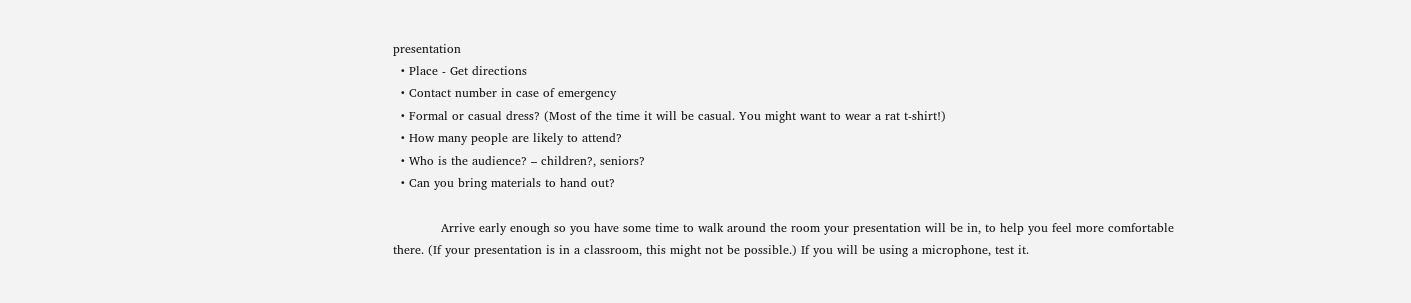presentation
  • Place - Get directions
  • Contact number in case of emergency
  • Formal or casual dress? (Most of the time it will be casual. You might want to wear a rat t-shirt!)
  • How many people are likely to attend?
  • Who is the audience? – children?, seniors?
  • Can you bring materials to hand out?

            Arrive early enough so you have some time to walk around the room your presentation will be in, to help you feel more comfortable there. (If your presentation is in a classroom, this might not be possible.) If you will be using a microphone, test it.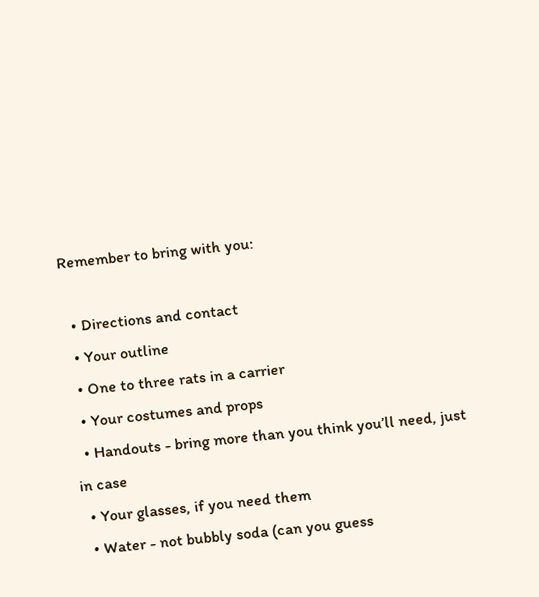Remember to bring with you:

  • Directions and contact
  • Your outline
  • One to three rats in a carrier
  • Your costumes and props
  • Handouts - bring more than you think you’ll need, just in case
  • Your glasses, if you need them
  • Water - not bubbly soda (can you guess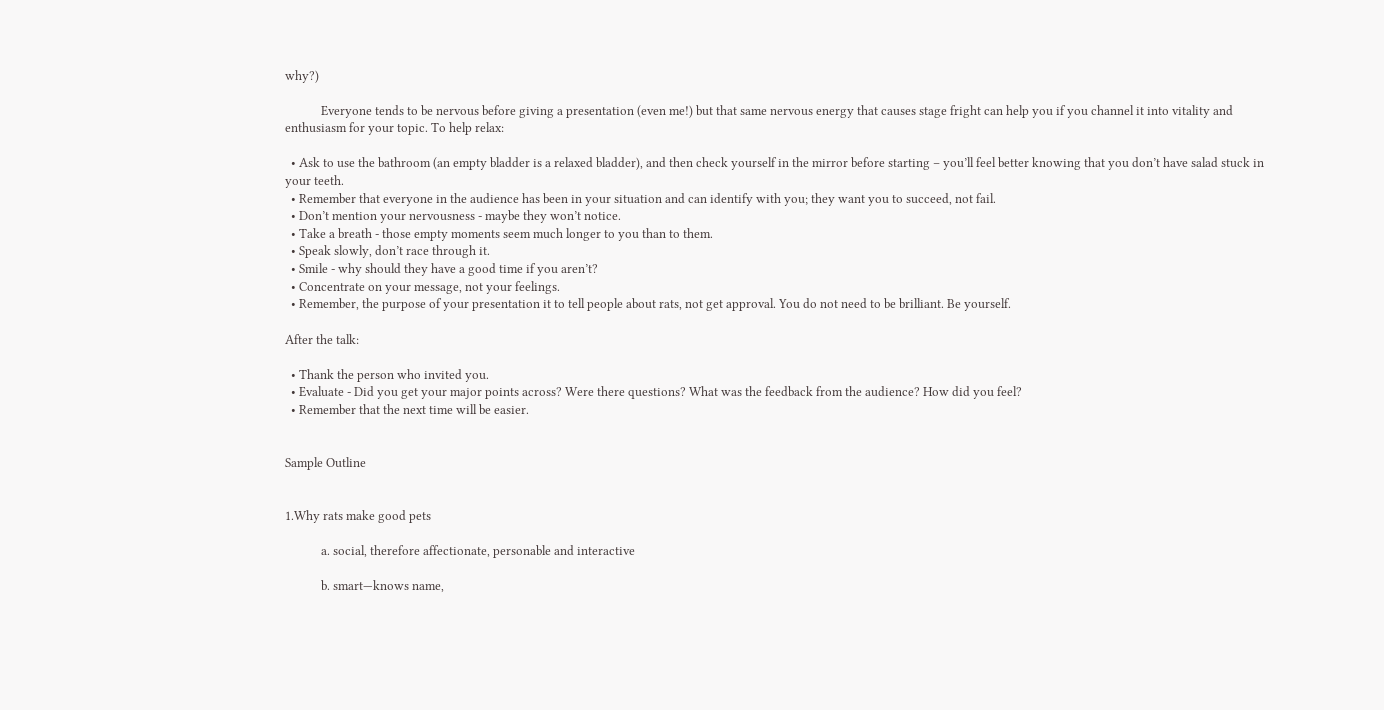why?)

            Everyone tends to be nervous before giving a presentation (even me!) but that same nervous energy that causes stage fright can help you if you channel it into vitality and enthusiasm for your topic. To help relax:

  • Ask to use the bathroom (an empty bladder is a relaxed bladder), and then check yourself in the mirror before starting – you’ll feel better knowing that you don’t have salad stuck in your teeth.
  • Remember that everyone in the audience has been in your situation and can identify with you; they want you to succeed, not fail.
  • Don’t mention your nervousness - maybe they won’t notice.
  • Take a breath - those empty moments seem much longer to you than to them.
  • Speak slowly, don’t race through it.
  • Smile - why should they have a good time if you aren’t?
  • Concentrate on your message, not your feelings.
  • Remember, the purpose of your presentation it to tell people about rats, not get approval. You do not need to be brilliant. Be yourself.

After the talk:

  • Thank the person who invited you.
  • Evaluate - Did you get your major points across? Were there questions? What was the feedback from the audience? How did you feel?
  • Remember that the next time will be easier.


Sample Outline


1.Why rats make good pets

            a. social, therefore affectionate, personable and interactive

            b. smart—knows name,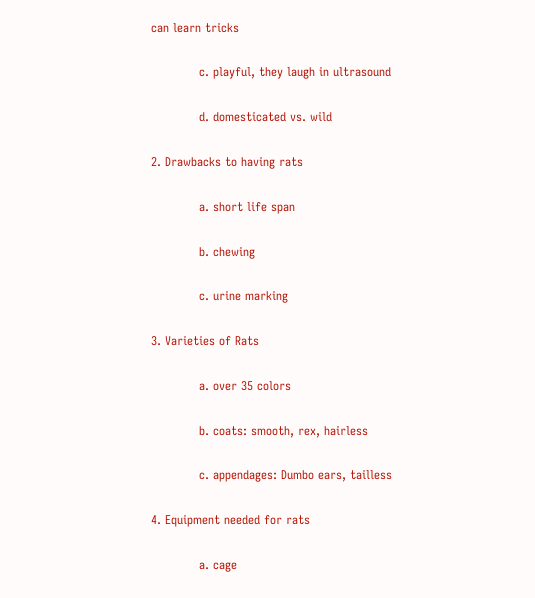can learn tricks

            c. playful, they laugh in ultrasound

            d. domesticated vs. wild

2. Drawbacks to having rats

            a. short life span

            b. chewing

            c. urine marking

3. Varieties of Rats

            a. over 35 colors

            b. coats: smooth, rex, hairless

            c. appendages: Dumbo ears, tailless

4. Equipment needed for rats

            a. cage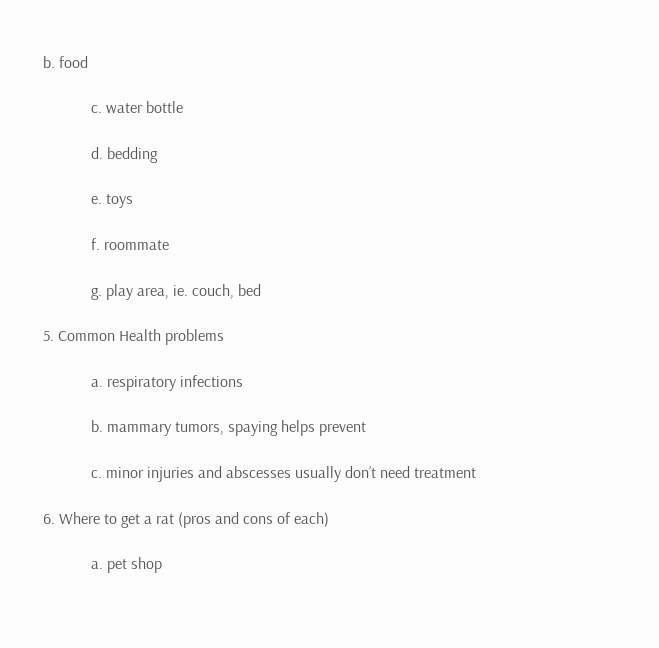b. food

            c. water bottle

            d. bedding

            e. toys

            f. roommate

            g. play area, ie. couch, bed

5. Common Health problems

            a. respiratory infections

            b. mammary tumors, spaying helps prevent

            c. minor injuries and abscesses usually don’t need treatment

6. Where to get a rat (pros and cons of each)

            a. pet shop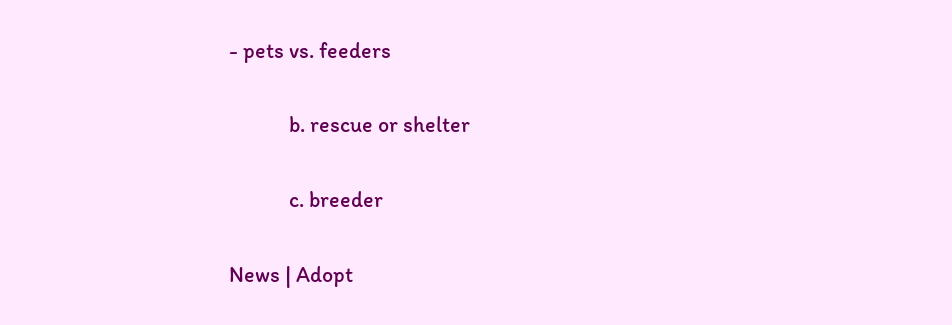- pets vs. feeders

            b. rescue or shelter

            c. breeder

News | Adopt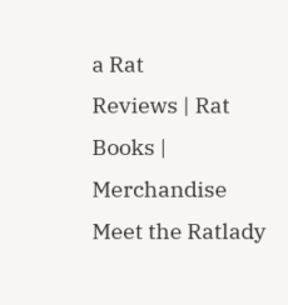a Rat
Reviews | Rat Books | Merchandise
Meet the Ratlady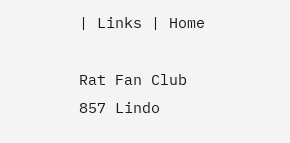| Links | Home

Rat Fan Club
857 Lindo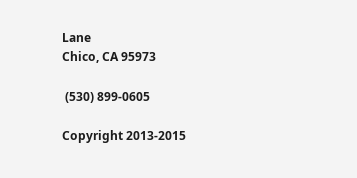Lane
Chico, CA 95973

 (530) 899-0605

Copyright 2013-2015